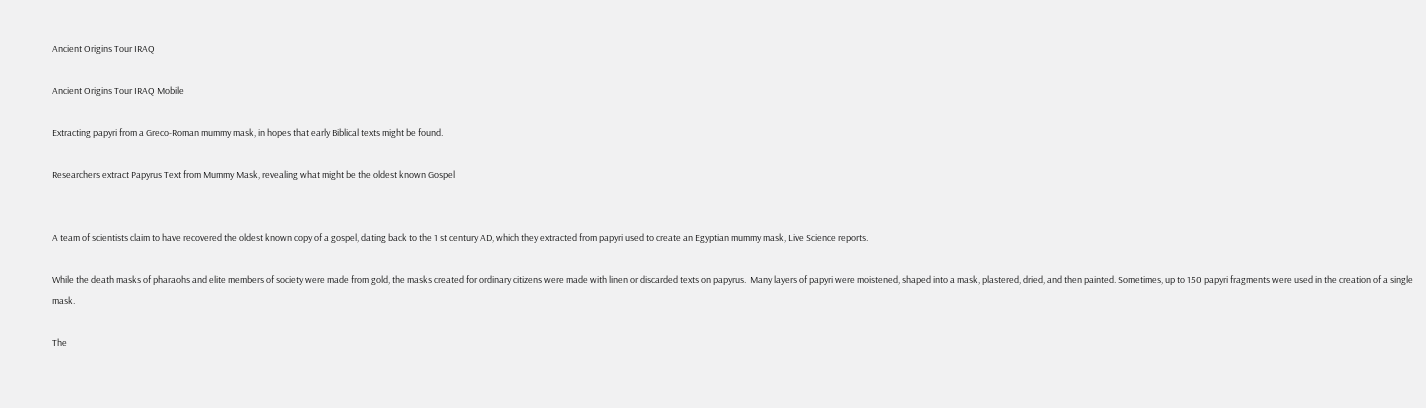Ancient Origins Tour IRAQ

Ancient Origins Tour IRAQ Mobile

Extracting papyri from a Greco-Roman mummy mask, in hopes that early Biblical texts might be found.

Researchers extract Papyrus Text from Mummy Mask, revealing what might be the oldest known Gospel


A team of scientists claim to have recovered the oldest known copy of a gospel, dating back to the 1 st century AD, which they extracted from papyri used to create an Egyptian mummy mask, Live Science reports.

While the death masks of pharaohs and elite members of society were made from gold, the masks created for ordinary citizens were made with linen or discarded texts on papyrus.  Many layers of papyri were moistened, shaped into a mask, plastered, dried, and then painted. Sometimes, up to 150 papyri fragments were used in the creation of a single mask.

The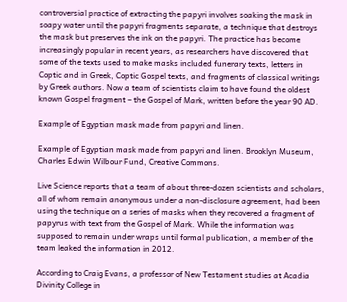controversial practice of extracting the papyri involves soaking the mask in soapy water until the papyri fragments separate, a technique that destroys the mask but preserves the ink on the papyri. The practice has become increasingly popular in recent years, as researchers have discovered that some of the texts used to make masks included funerary texts, letters in Coptic and in Greek, Coptic Gospel texts, and fragments of classical writings by Greek authors. Now a team of scientists claim to have found the oldest known Gospel fragment – the Gospel of Mark, written before the year 90 AD.

Example of Egyptian mask made from papyri and linen.

Example of Egyptian mask made from papyri and linen. Brooklyn Museum, Charles Edwin Wilbour Fund, Creative Commons.

Live Science reports that a team of about three-dozen scientists and scholars, all of whom remain anonymous under a non-disclosure agreement, had been using the technique on a series of masks when they recovered a fragment of papyrus with text from the Gospel of Mark. While the information was supposed to remain under wraps until formal publication, a member of the team leaked the information in 2012.

According to Craig Evans, a professor of New Testament studies at Acadia Divinity College in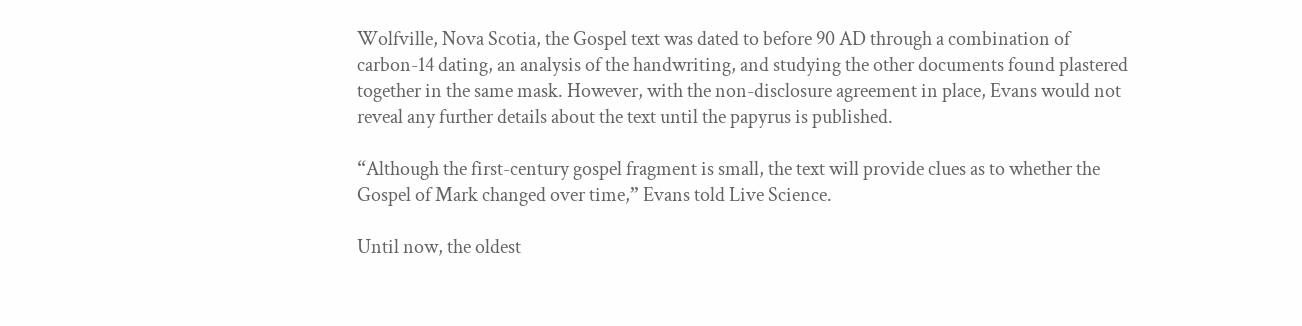Wolfville, Nova Scotia, the Gospel text was dated to before 90 AD through a combination of carbon-14 dating, an analysis of the handwriting, and studying the other documents found plastered together in the same mask. However, with the non-disclosure agreement in place, Evans would not reveal any further details about the text until the papyrus is published.

“Although the first-century gospel fragment is small, the text will provide clues as to whether the Gospel of Mark changed over time,” Evans told Live Science.

Until now, the oldest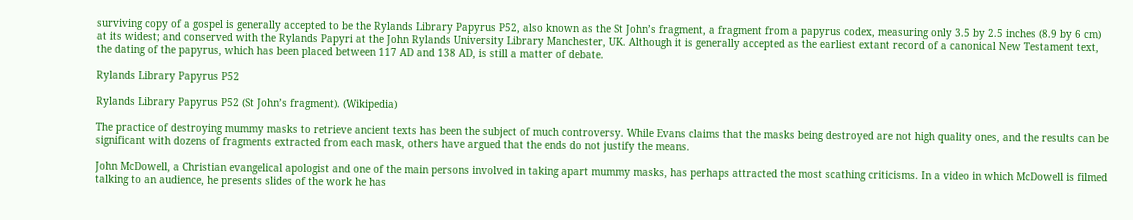surviving copy of a gospel is generally accepted to be the Rylands Library Papyrus P52, also known as the St John’s fragment, a fragment from a papyrus codex, measuring only 3.5 by 2.5 inches (8.9 by 6 cm) at its widest; and conserved with the Rylands Papyri at the John Rylands University Library Manchester, UK. Although it is generally accepted as the earliest extant record of a canonical New Testament text, the dating of the papyrus, which has been placed between 117 AD and 138 AD, is still a matter of debate.

Rylands Library Papyrus P52

Rylands Library Papyrus P52 (St John’s fragment). (Wikipedia)

The practice of destroying mummy masks to retrieve ancient texts has been the subject of much controversy. While Evans claims that the masks being destroyed are not high quality ones, and the results can be significant with dozens of fragments extracted from each mask, others have argued that the ends do not justify the means.

John McDowell, a Christian evangelical apologist and one of the main persons involved in taking apart mummy masks, has perhaps attracted the most scathing criticisms. In a video in which McDowell is filmed talking to an audience, he presents slides of the work he has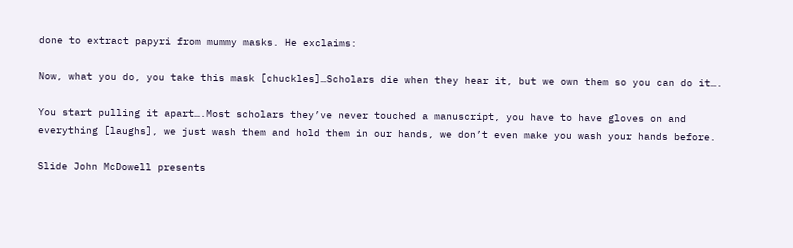done to extract papyri from mummy masks. He exclaims:

Now, what you do, you take this mask [chuckles]…Scholars die when they hear it, but we own them so you can do it….

You start pulling it apart….Most scholars they’ve never touched a manuscript, you have to have gloves on and everything [laughs], we just wash them and hold them in our hands, we don’t even make you wash your hands before.

Slide John McDowell presents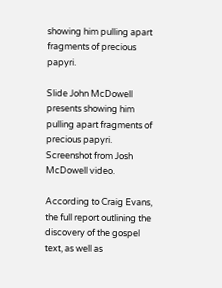showing him pulling apart fragments of precious papyri.

Slide John McDowell presents showing him pulling apart fragments of precious papyri. Screenshot from Josh McDowell video.

According to Craig Evans, the full report outlining the discovery of the gospel text, as well as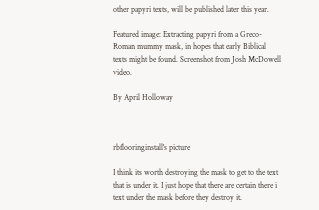other papyri texts, will be published later this year.

Featured image: Extracting papyri from a Greco-Roman mummy mask, in hopes that early Biblical texts might be found. Screenshot from Josh McDowell video.

By April Holloway



rbflooringinstall's picture

I think its worth destroying the mask to get to the text that is under it. I just hope that there are certain there i text under the mask before they destroy it.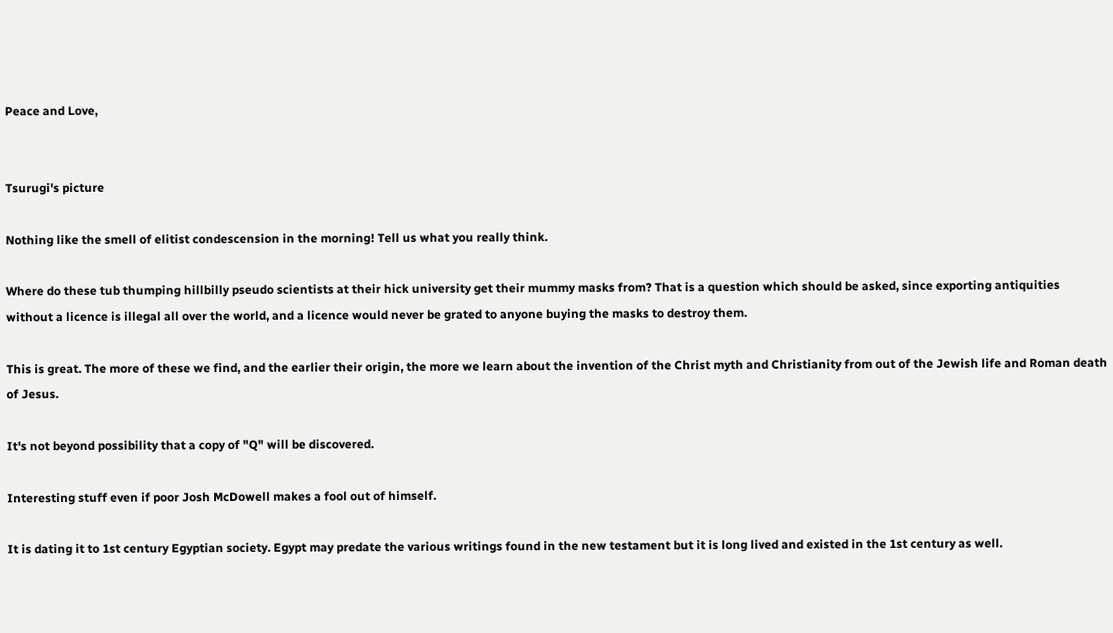Peace and Love,


Tsurugi's picture

Nothing like the smell of elitist condescension in the morning! Tell us what you really think.

Where do these tub thumping hillbilly pseudo scientists at their hick university get their mummy masks from? That is a question which should be asked, since exporting antiquities without a licence is illegal all over the world, and a licence would never be grated to anyone buying the masks to destroy them.

This is great. The more of these we find, and the earlier their origin, the more we learn about the invention of the Christ myth and Christianity from out of the Jewish life and Roman death of Jesus.

It's not beyond possibility that a copy of "Q" will be discovered.

Interesting stuff even if poor Josh McDowell makes a fool out of himself.

It is dating it to 1st century Egyptian society. Egypt may predate the various writings found in the new testament but it is long lived and existed in the 1st century as well.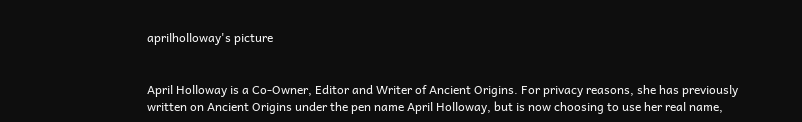aprilholloway's picture


April Holloway is a Co-Owner, Editor and Writer of Ancient Origins. For privacy reasons, she has previously written on Ancient Origins under the pen name April Holloway, but is now choosing to use her real name,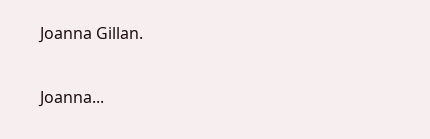Joanna Gillan.

Joanna...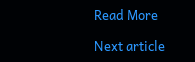Read More

Next article